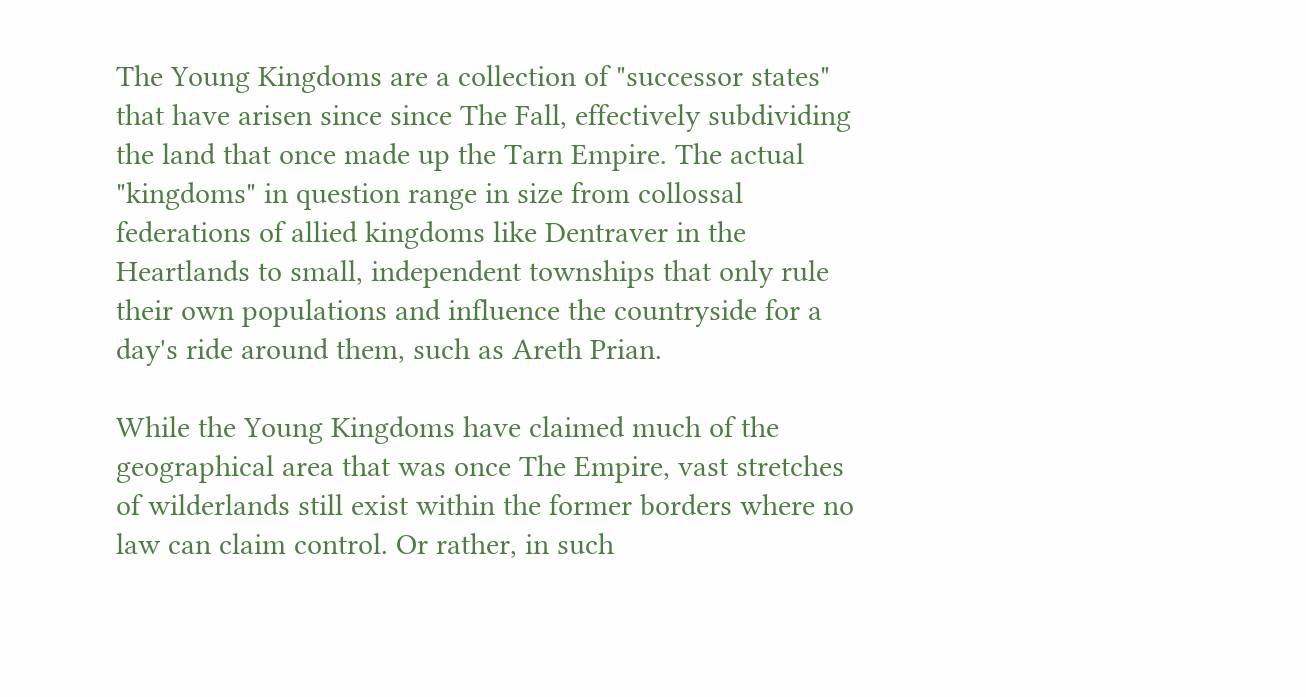The Young Kingdoms are a collection of "successor states" that have arisen since since The Fall, effectively subdividing the land that once made up the Tarn Empire. The actual "kingdoms" in question range in size from collossal federations of allied kingdoms like Dentraver in the Heartlands to small, independent townships that only rule their own populations and influence the countryside for a day's ride around them, such as Areth Prian.

While the Young Kingdoms have claimed much of the geographical area that was once The Empire, vast stretches of wilderlands still exist within the former borders where no law can claim control. Or rather, in such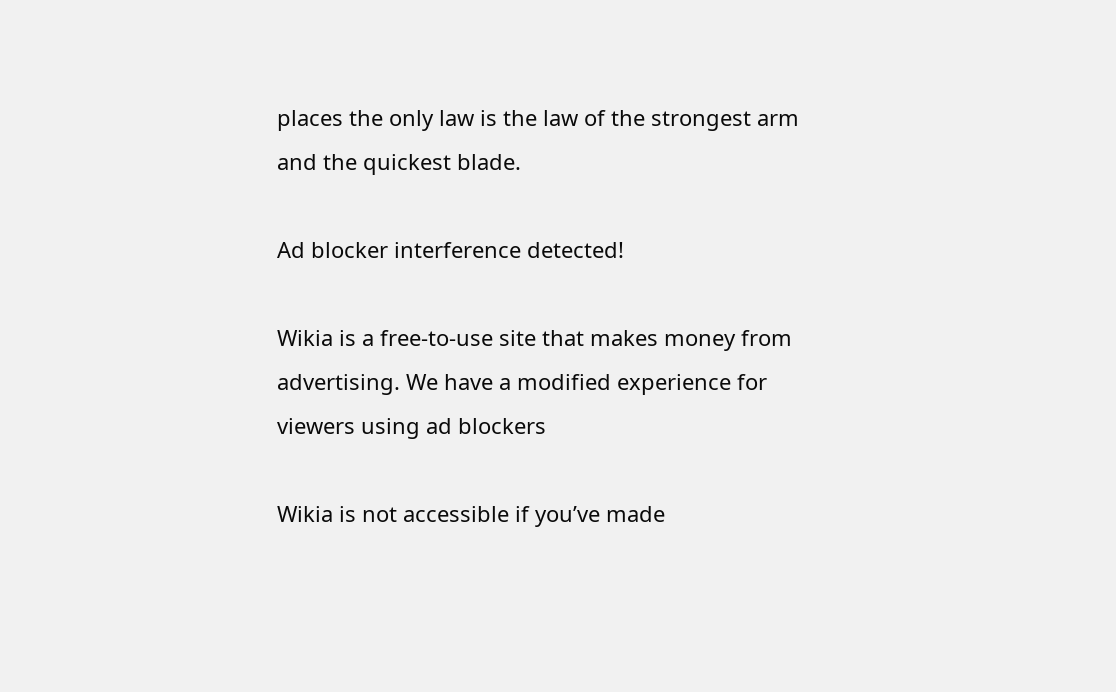places the only law is the law of the strongest arm and the quickest blade.

Ad blocker interference detected!

Wikia is a free-to-use site that makes money from advertising. We have a modified experience for viewers using ad blockers

Wikia is not accessible if you’ve made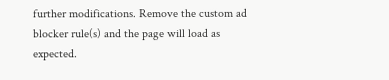further modifications. Remove the custom ad blocker rule(s) and the page will load as expected.